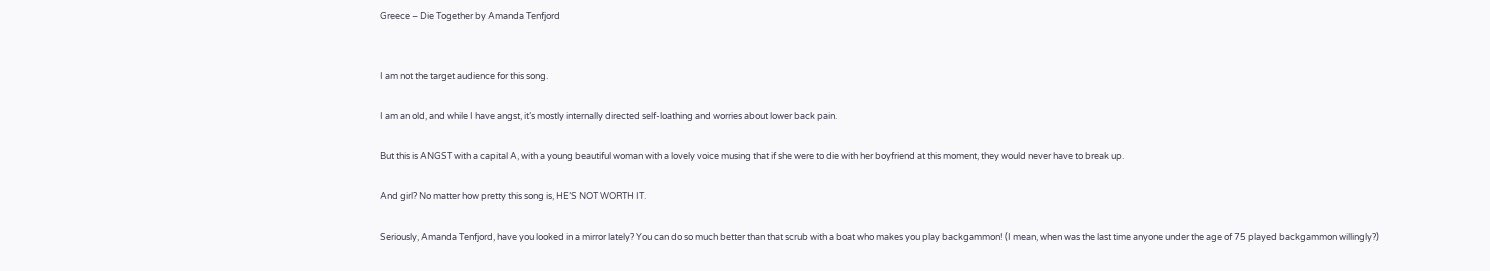Greece – Die Together by Amanda Tenfjord


I am not the target audience for this song.

I am an old, and while I have angst, it’s mostly internally directed self-loathing and worries about lower back pain.

But this is ANGST with a capital A, with a young beautiful woman with a lovely voice musing that if she were to die with her boyfriend at this moment, they would never have to break up.

And girl? No matter how pretty this song is, HE’S NOT WORTH IT.

Seriously, Amanda Tenfjord, have you looked in a mirror lately? You can do so much better than that scrub with a boat who makes you play backgammon! (I mean, when was the last time anyone under the age of 75 played backgammon willingly?)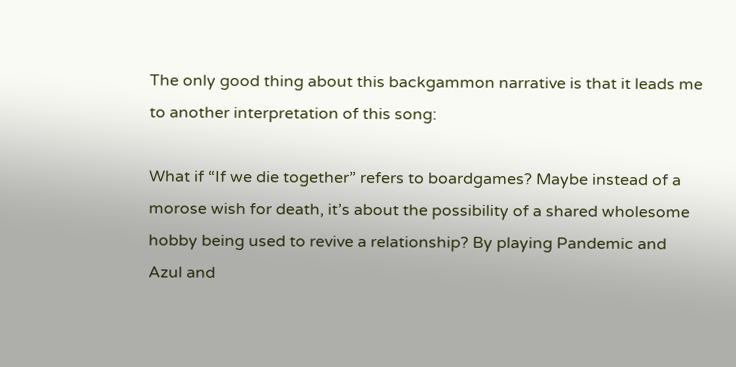The only good thing about this backgammon narrative is that it leads me to another interpretation of this song:

What if “If we die together” refers to boardgames? Maybe instead of a morose wish for death, it’s about the possibility of a shared wholesome hobby being used to revive a relationship? By playing Pandemic and Azul and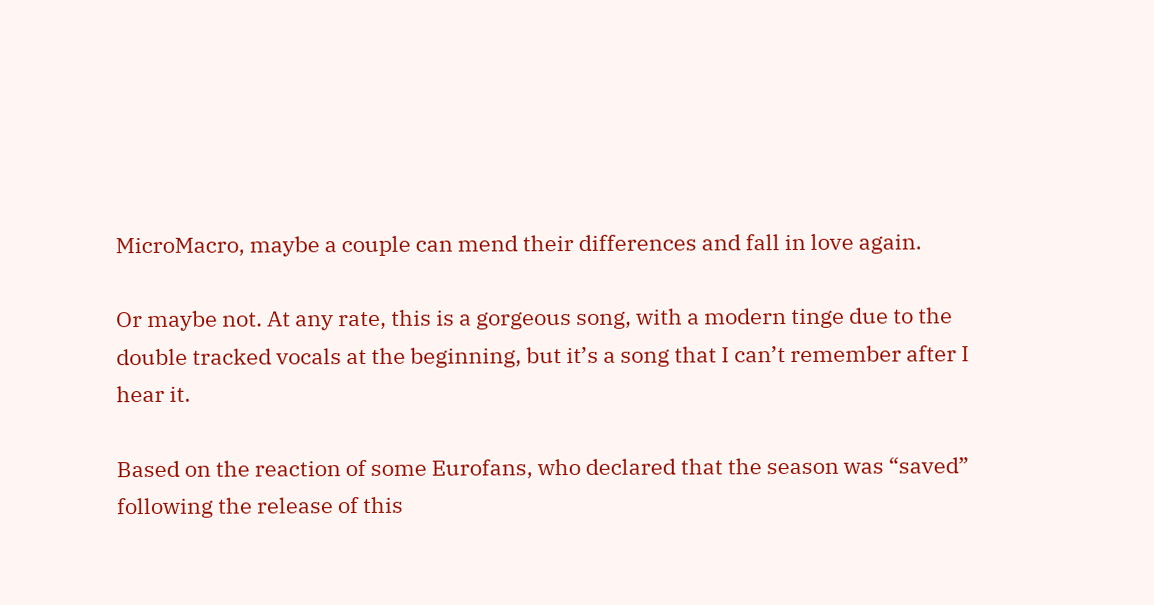MicroMacro, maybe a couple can mend their differences and fall in love again.

Or maybe not. At any rate, this is a gorgeous song, with a modern tinge due to the double tracked vocals at the beginning, but it’s a song that I can’t remember after I hear it.

Based on the reaction of some Eurofans, who declared that the season was “saved” following the release of this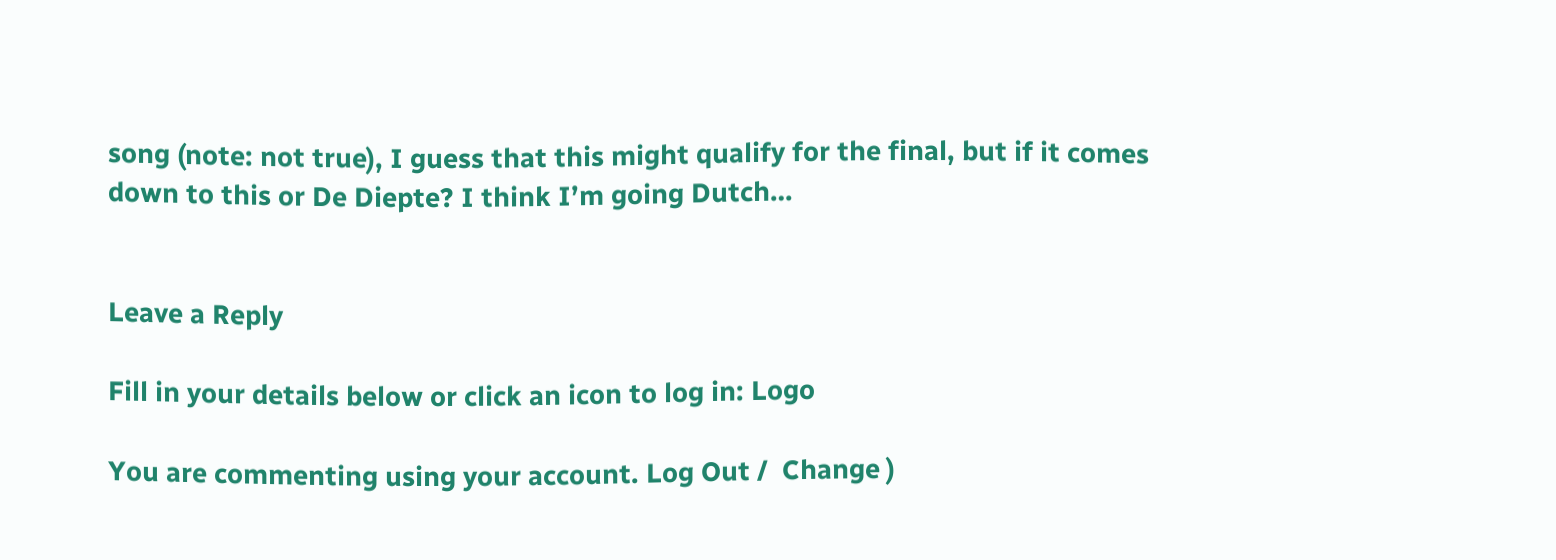song (note: not true), I guess that this might qualify for the final, but if it comes down to this or De Diepte? I think I’m going Dutch…


Leave a Reply

Fill in your details below or click an icon to log in: Logo

You are commenting using your account. Log Out /  Change )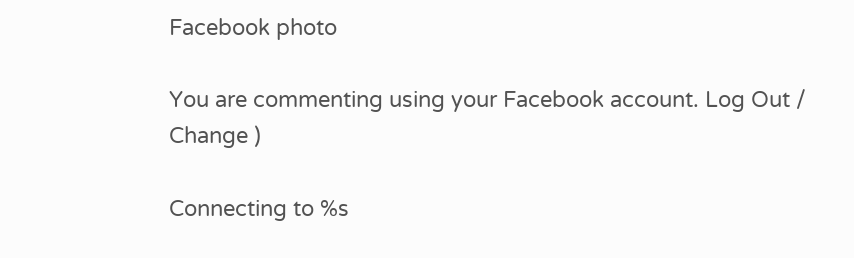Facebook photo

You are commenting using your Facebook account. Log Out /  Change )

Connecting to %s